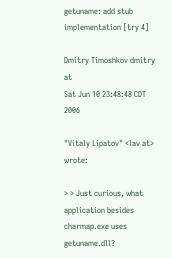getuname: add stub implementation [try 4]

Dmitry Timoshkov dmitry at
Sat Jun 10 23:48:48 CDT 2006

"Vitaly Lipatov" <lav at> wrote:

> > Just curious, what application besides charmap.exe uses getuname.dll?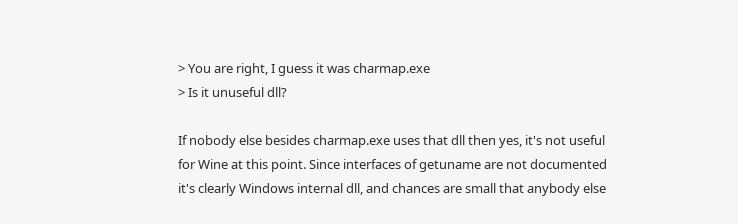> You are right, I guess it was charmap.exe
> Is it unuseful dll?

If nobody else besides charmap.exe uses that dll then yes, it's not useful
for Wine at this point. Since interfaces of getuname are not documented
it's clearly Windows internal dll, and chances are small that anybody else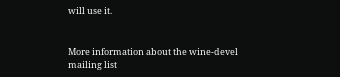will use it.


More information about the wine-devel mailing list